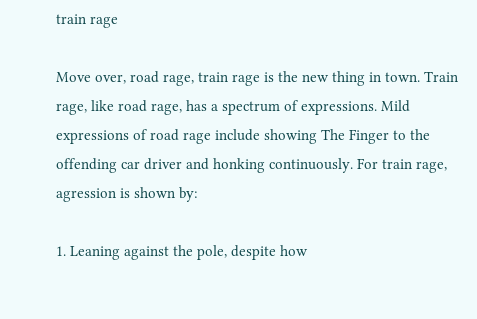train rage

Move over, road rage, train rage is the new thing in town. Train rage, like road rage, has a spectrum of expressions. Mild expressions of road rage include showing The Finger to the offending car driver and honking continuously. For train rage, agression is shown by:

1. Leaning against the pole, despite how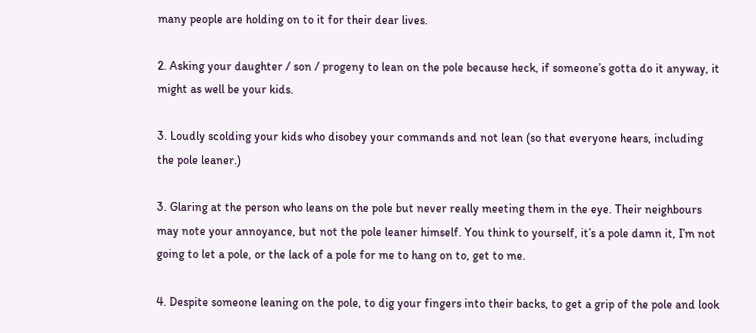many people are holding on to it for their dear lives.

2. Asking your daughter / son / progeny to lean on the pole because heck, if someone’s gotta do it anyway, it might as well be your kids.

3. Loudly scolding your kids who disobey your commands and not lean (so that everyone hears, including the pole leaner.)

3. Glaring at the person who leans on the pole but never really meeting them in the eye. Their neighbours may note your annoyance, but not the pole leaner himself. You think to yourself, it’s a pole damn it, I’m not going to let a pole, or the lack of a pole for me to hang on to, get to me.

4. Despite someone leaning on the pole, to dig your fingers into their backs, to get a grip of the pole and look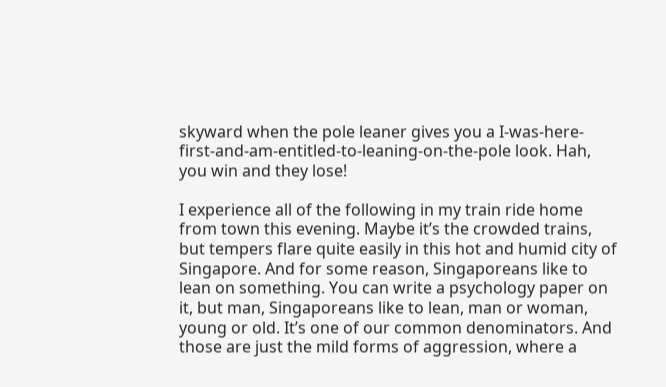skyward when the pole leaner gives you a I-was-here-first-and-am-entitled-to-leaning-on-the-pole look. Hah, you win and they lose!

I experience all of the following in my train ride home from town this evening. Maybe it’s the crowded trains, but tempers flare quite easily in this hot and humid city of Singapore. And for some reason, Singaporeans like to lean on something. You can write a psychology paper on it, but man, Singaporeans like to lean, man or woman, young or old. It’s one of our common denominators. And those are just the mild forms of aggression, where a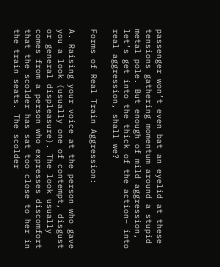passenger won’t even bat an eyelid at these tensions gathering momentum around a stupid metal pole. But enough of mild aggression, let’s get into the thick of the action– into real aggression, shall we?

Forms of Real Train Aggression:

A. Raising your voice at the person who gave you a look (usually one of contempt, disgust or general displeasure). The look usually comes from a person who expresses discomfort that the scolder has sat too close to her in the train seats. The scolder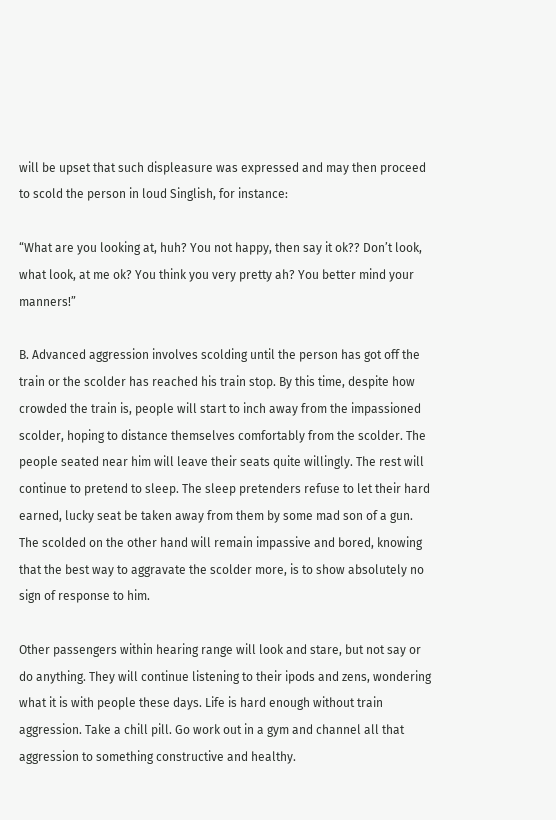will be upset that such displeasure was expressed and may then proceed to scold the person in loud Singlish, for instance:

“What are you looking at, huh? You not happy, then say it ok?? Don’t look, what look, at me ok? You think you very pretty ah? You better mind your manners!”

B. Advanced aggression involves scolding until the person has got off the train or the scolder has reached his train stop. By this time, despite how crowded the train is, people will start to inch away from the impassioned scolder, hoping to distance themselves comfortably from the scolder. The people seated near him will leave their seats quite willingly. The rest will continue to pretend to sleep. The sleep pretenders refuse to let their hard earned, lucky seat be taken away from them by some mad son of a gun. The scolded on the other hand will remain impassive and bored, knowing that the best way to aggravate the scolder more, is to show absolutely no sign of response to him.

Other passengers within hearing range will look and stare, but not say or do anything. They will continue listening to their ipods and zens, wondering what it is with people these days. Life is hard enough without train aggression. Take a chill pill. Go work out in a gym and channel all that aggression to something constructive and healthy.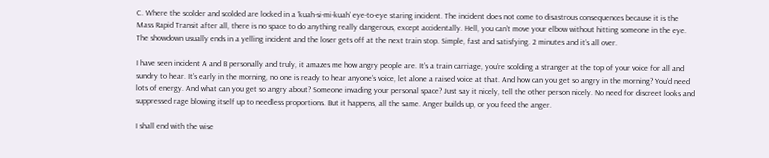C. Where the scolder and scolded are locked in a ‘kuah-si-mi-kuah’ eye-to-eye staring incident. The incident does not come to disastrous consequences because it is the Mass Rapid Transit after all, there is no space to do anything really dangerous, except accidentally. Hell, you can’t move your elbow without hitting someone in the eye. The showdown usually ends in a yelling incident and the loser gets off at the next train stop. Simple, fast and satisfying. 2 minutes and it’s all over.

I have seen incident A and B personally and truly, it amazes me how angry people are. It’s a train carriage, you’re scolding a stranger at the top of your voice for all and sundry to hear. It’s early in the morning, no one is ready to hear anyone’s voice, let alone a raised voice at that. And how can you get so angry in the morning? You’d need lots of energy. And what can you get so angry about? Someone invading your personal space? Just say it nicely, tell the other person nicely. No need for discreet looks and suppressed rage blowing itself up to needless proportions. But it happens, all the same. Anger builds up, or you feed the anger.

I shall end with the wise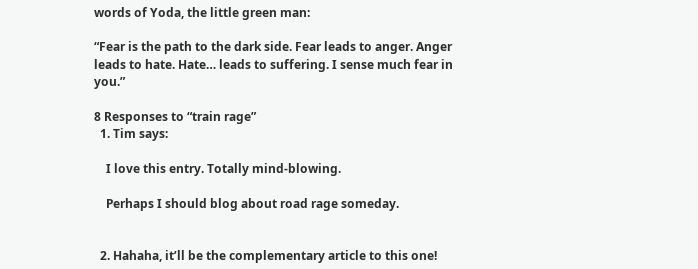words of Yoda, the little green man:

“Fear is the path to the dark side. Fear leads to anger. Anger leads to hate. Hate… leads to suffering. I sense much fear in you.”

8 Responses to “train rage”
  1. Tim says:

    I love this entry. Totally mind-blowing.

    Perhaps I should blog about road rage someday.


  2. Hahaha, it’ll be the complementary article to this one!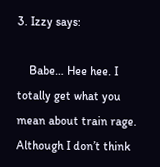3. Izzy says:

    Babe… Hee hee. I totally get what you mean about train rage. Although I don’t think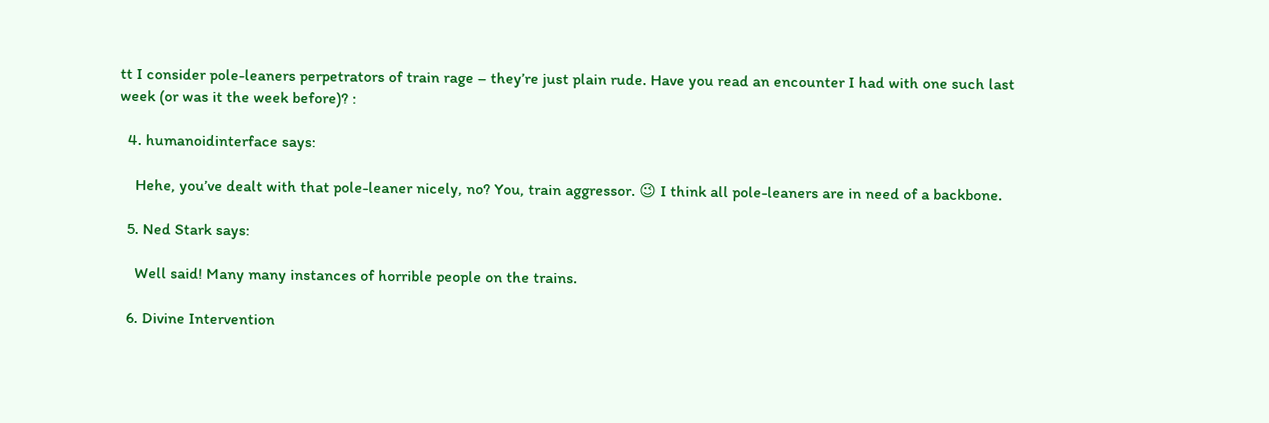tt I consider pole-leaners perpetrators of train rage – they’re just plain rude. Have you read an encounter I had with one such last week (or was it the week before)? :

  4. humanoidinterface says:

    Hehe, you’ve dealt with that pole-leaner nicely, no? You, train aggressor. 😉 I think all pole-leaners are in need of a backbone.

  5. Ned Stark says:

    Well said! Many many instances of horrible people on the trains.

  6. Divine Intervention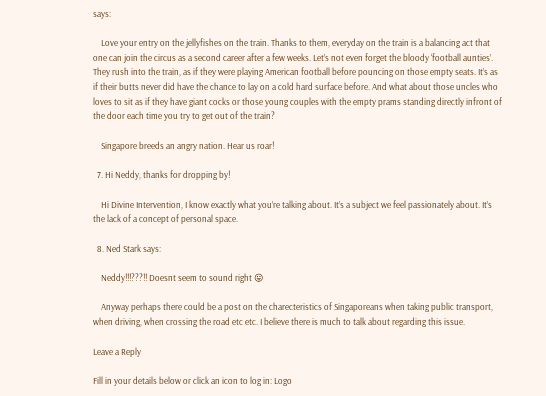says:

    Love your entry on the jellyfishes on the train. Thanks to them, everyday on the train is a balancing act that one can join the circus as a second career after a few weeks. Let’s not even forget the bloody ‘football aunties’. They rush into the train, as if they were playing American football before pouncing on those empty seats. It’s as if their butts never did have the chance to lay on a cold hard surface before. And what about those uncles who loves to sit as if they have giant cocks or those young couples with the empty prams standing directly infront of the door each time you try to get out of the train?

    Singapore breeds an angry nation. Hear us roar!

  7. Hi Neddy, thanks for dropping by!

    Hi Divine Intervention, I know exactly what you’re talking about. It’s a subject we feel passionately about. It’s the lack of a concept of personal space.

  8. Ned Stark says:

    Neddy!!!???!! Doesnt seem to sound right 😛

    Anyway perhaps there could be a post on the charecteristics of Singaporeans when taking public transport, when driving, when crossing the road etc etc. I believe there is much to talk about regarding this issue.

Leave a Reply

Fill in your details below or click an icon to log in: Logo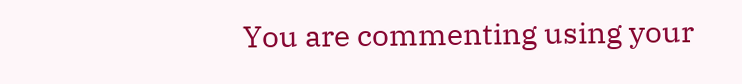You are commenting using your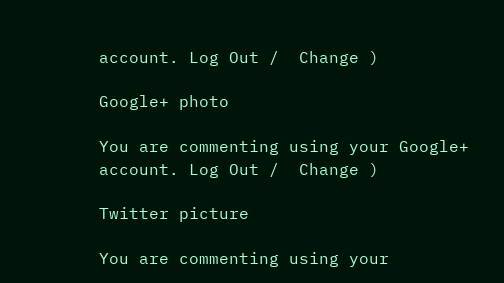account. Log Out /  Change )

Google+ photo

You are commenting using your Google+ account. Log Out /  Change )

Twitter picture

You are commenting using your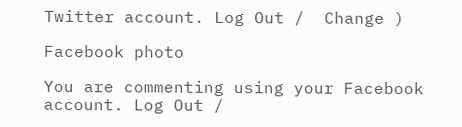Twitter account. Log Out /  Change )

Facebook photo

You are commenting using your Facebook account. Log Out /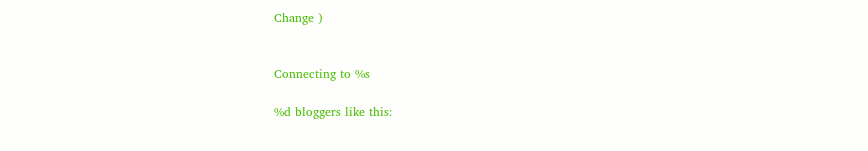Change )


Connecting to %s

%d bloggers like this: